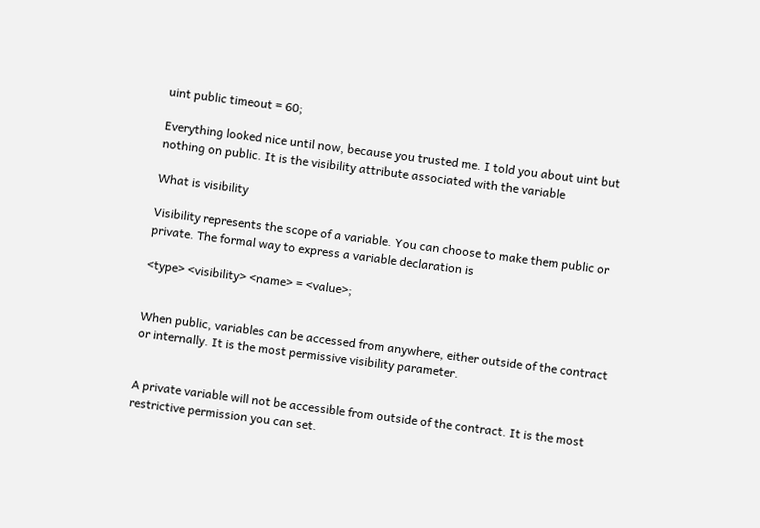uint public timeout = 60;

Everything looked nice until now, because you trusted me. I told you about uint but nothing on public. It is the visibility attribute associated with the variable

What is visibility

Visibility represents the scope of a variable. You can choose to make them public or private. The formal way to express a variable declaration is

<type> <visibility> <name> = <value>;


When public, variables can be accessed from anywhere, either outside of the contract or internally. It is the most permissive visibility parameter.


A private variable will not be accessible from outside of the contract. It is the most restrictive permission you can set.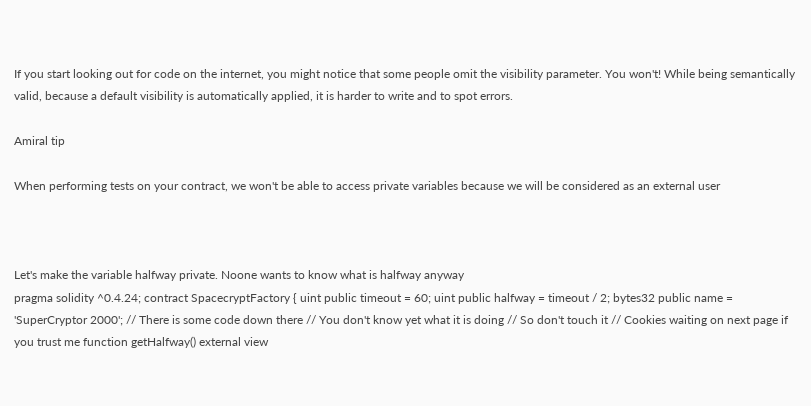If you start looking out for code on the internet, you might notice that some people omit the visibility parameter. You won't! While being semantically valid, because a default visibility is automatically applied, it is harder to write and to spot errors.

Amiral tip

When performing tests on your contract, we won't be able to access private variables because we will be considered as an external user



Let's make the variable halfway private. Noone wants to know what is halfway anyway
pragma solidity ^0.4.24; contract SpacecryptFactory { uint public timeout = 60; uint public halfway = timeout / 2; bytes32 public name = 'SuperCryptor 2000'; // There is some code down there // You don't know yet what it is doing // So don't touch it // Cookies waiting on next page if you trust me function getHalfway() external view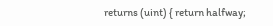returns (uint) { return halfway;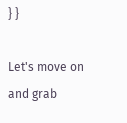} }

Let's move on and grab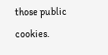those public cookies.